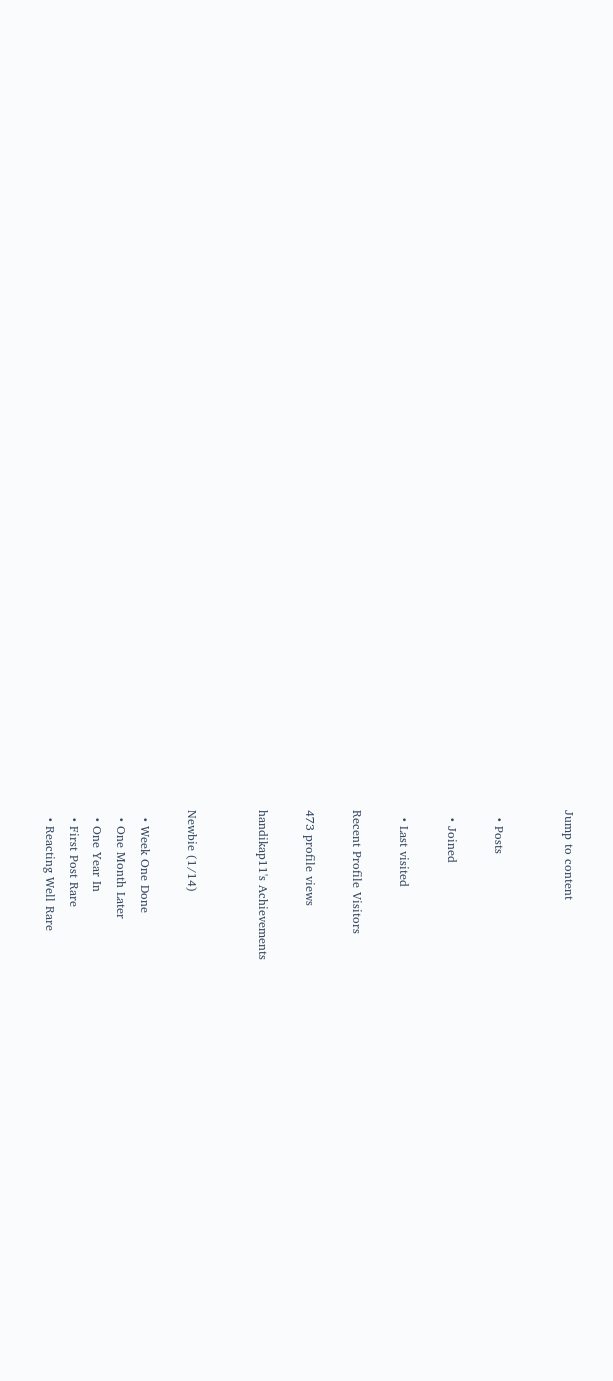Jump to content


  • Posts

  • Joined

  • Last visited

Recent Profile Visitors

473 profile views

handikap11's Achievements


Newbie (1/14)

  • Week One Done
  • One Month Later
  • One Year In
  • First Post Rare
  • Reacting Well Rare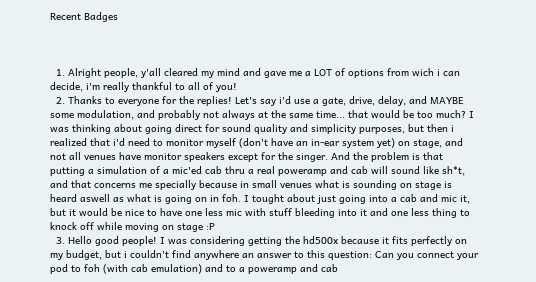Recent Badges



  1. Alright people, y'all cleared my mind and gave me a LOT of options from wich i can decide, i'm really thankful to all of you!
  2. Thanks to everyone for the replies! Let's say i'd use a gate, drive, delay, and MAYBE some modulation, and probably not always at the same time... that would be too much? I was thinking about going direct for sound quality and simplicity purposes, but then i realized that i'd need to monitor myself (don't have an in-ear system yet) on stage, and not all venues have monitor speakers except for the singer. And the problem is that putting a simulation of a mic'ed cab thru a real poweramp and cab will sound like sh*t, and that concerns me specially because in small venues what is sounding on stage is heard aswell as what is going on in foh. I tought about just going into a cab and mic it, but it would be nice to have one less mic with stuff bleeding into it and one less thing to knock off while moving on stage :P
  3. Hello good people! I was considering getting the hd500x because it fits perfectly on my budget, but i couldn't find anywhere an answer to this question: Can you connect your pod to foh (with cab emulation) and to a poweramp and cab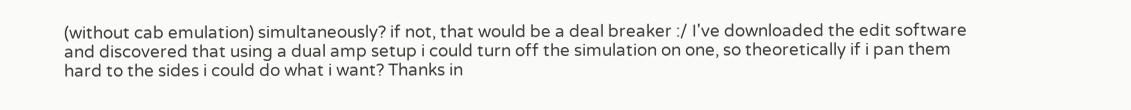(without cab emulation) simultaneously? if not, that would be a deal breaker :/ I've downloaded the edit software and discovered that using a dual amp setup i could turn off the simulation on one, so theoretically if i pan them hard to the sides i could do what i want? Thanks in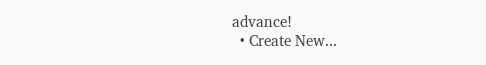advance!
  • Create New...